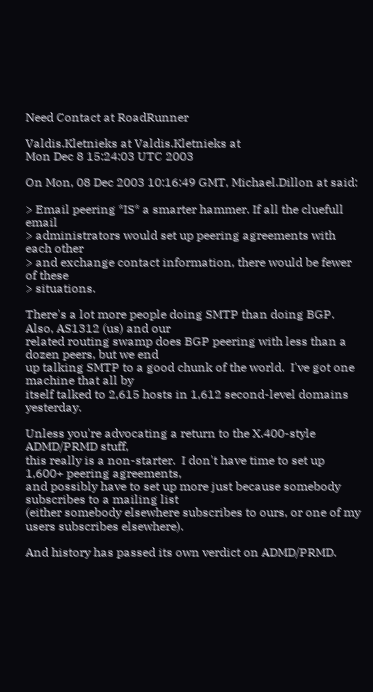Need Contact at RoadRunner

Valdis.Kletnieks at Valdis.Kletnieks at
Mon Dec 8 15:24:03 UTC 2003

On Mon, 08 Dec 2003 10:16:49 GMT, Michael.Dillon at said:

> Email peering *IS* a smarter hammer. If all the cluefull email
> administrators would set up peering agreements with each other
> and exchange contact information, there would be fewer of these
> situations.

There's a lot more people doing SMTP than doing BGP.  Also, AS1312 (us) and our
related routing swamp does BGP peering with less than a dozen peers, but we end
up talking SMTP to a good chunk of the world.  I've got one machine that all by
itself talked to 2,615 hosts in 1,612 second-level domains yesterday.

Unless you're advocating a return to the X.400-style ADMD/PRMD stuff,
this really is a non-starter.  I don't have time to set up 1,600+ peering agreements,
and possibly have to set up more just because somebody subscribes to a mailing list
(either somebody elsewhere subscribes to ours, or one of my users subscribes elsewhere).

And history has passed its own verdict on ADMD/PRMD.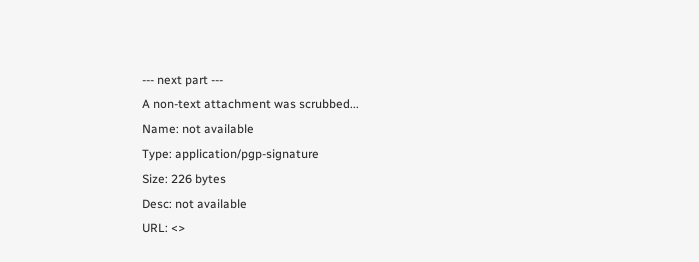--- next part ---
A non-text attachment was scrubbed...
Name: not available
Type: application/pgp-signature
Size: 226 bytes
Desc: not available
URL: <>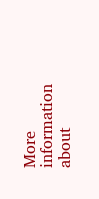More information about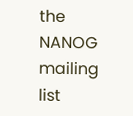the NANOG mailing list